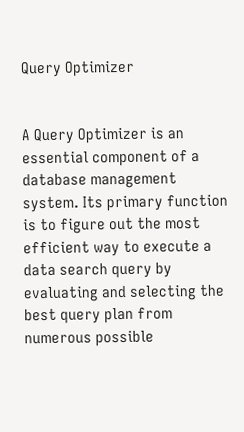Query Optimizer


A Query Optimizer is an essential component of a database management system. Its primary function is to figure out the most efficient way to execute a data search query by evaluating and selecting the best query plan from numerous possible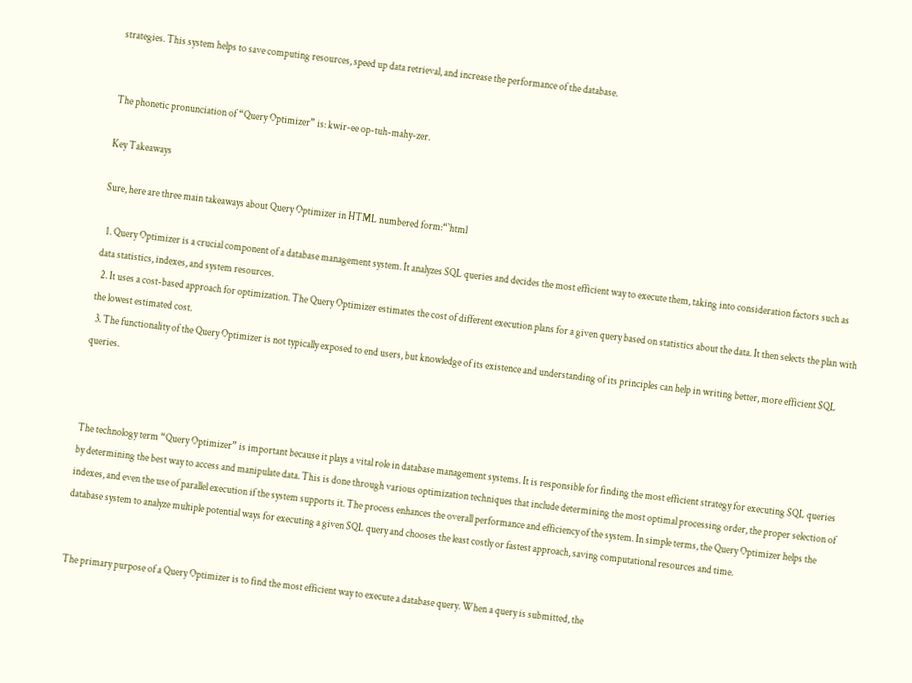strategies. This system helps to save computing resources, speed up data retrieval, and increase the performance of the database.


The phonetic pronunciation of “Query Optimizer” is: kwir-ee op-tuh-mahy-zer.

Key Takeaways

Sure, here are three main takeaways about Query Optimizer in HTML numbered form:“`html

  1. Query Optimizer is a crucial component of a database management system. It analyzes SQL queries and decides the most efficient way to execute them, taking into consideration factors such as data statistics, indexes, and system resources.
  2. It uses a cost-based approach for optimization. The Query Optimizer estimates the cost of different execution plans for a given query based on statistics about the data. It then selects the plan with the lowest estimated cost.
  3. The functionality of the Query Optimizer is not typically exposed to end users, but knowledge of its existence and understanding of its principles can help in writing better, more efficient SQL queries.



The technology term “Query Optimizer” is important because it plays a vital role in database management systems. It is responsible for finding the most efficient strategy for executing SQL queries by determining the best way to access and manipulate data. This is done through various optimization techniques that include determining the most optimal processing order, the proper selection of indexes, and even the use of parallel execution if the system supports it. The process enhances the overall performance and efficiency of the system. In simple terms, the Query Optimizer helps the database system to analyze multiple potential ways for executing a given SQL query and chooses the least costly or fastest approach, saving computational resources and time.


The primary purpose of a Query Optimizer is to find the most efficient way to execute a database query. When a query is submitted, the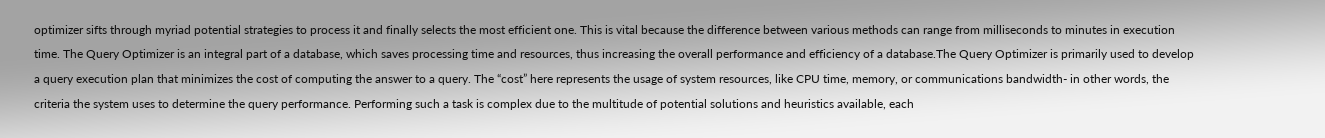optimizer sifts through myriad potential strategies to process it and finally selects the most efficient one. This is vital because the difference between various methods can range from milliseconds to minutes in execution time. The Query Optimizer is an integral part of a database, which saves processing time and resources, thus increasing the overall performance and efficiency of a database.The Query Optimizer is primarily used to develop a query execution plan that minimizes the cost of computing the answer to a query. The “cost” here represents the usage of system resources, like CPU time, memory, or communications bandwidth- in other words, the criteria the system uses to determine the query performance. Performing such a task is complex due to the multitude of potential solutions and heuristics available, each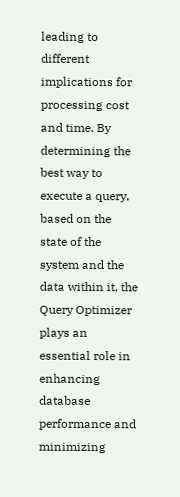leading to different implications for processing cost and time. By determining the best way to execute a query, based on the state of the system and the data within it, the Query Optimizer plays an essential role in enhancing database performance and minimizing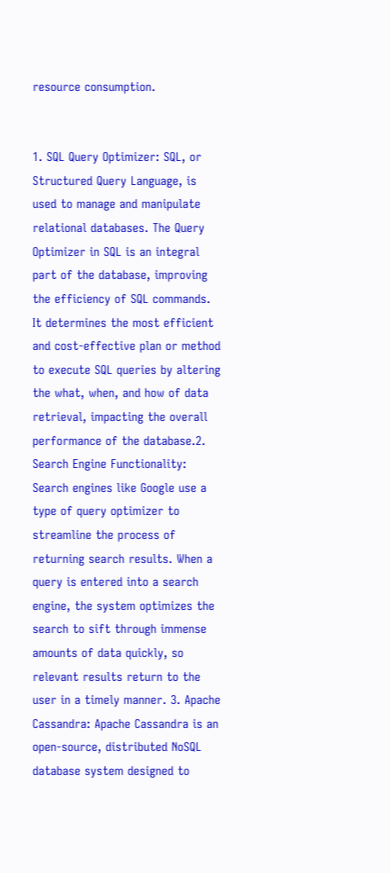resource consumption.


1. SQL Query Optimizer: SQL, or Structured Query Language, is used to manage and manipulate relational databases. The Query Optimizer in SQL is an integral part of the database, improving the efficiency of SQL commands. It determines the most efficient and cost-effective plan or method to execute SQL queries by altering the what, when, and how of data retrieval, impacting the overall performance of the database.2. Search Engine Functionality: Search engines like Google use a type of query optimizer to streamline the process of returning search results. When a query is entered into a search engine, the system optimizes the search to sift through immense amounts of data quickly, so relevant results return to the user in a timely manner. 3. Apache Cassandra: Apache Cassandra is an open-source, distributed NoSQL database system designed to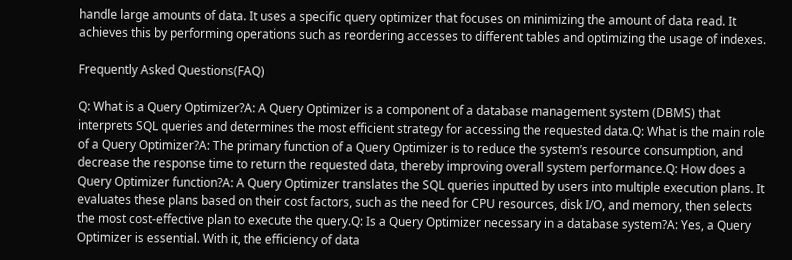handle large amounts of data. It uses a specific query optimizer that focuses on minimizing the amount of data read. It achieves this by performing operations such as reordering accesses to different tables and optimizing the usage of indexes.

Frequently Asked Questions(FAQ)

Q: What is a Query Optimizer?A: A Query Optimizer is a component of a database management system (DBMS) that interprets SQL queries and determines the most efficient strategy for accessing the requested data.Q: What is the main role of a Query Optimizer?A: The primary function of a Query Optimizer is to reduce the system’s resource consumption, and decrease the response time to return the requested data, thereby improving overall system performance.Q: How does a Query Optimizer function?A: A Query Optimizer translates the SQL queries inputted by users into multiple execution plans. It evaluates these plans based on their cost factors, such as the need for CPU resources, disk I/O, and memory, then selects the most cost-effective plan to execute the query.Q: Is a Query Optimizer necessary in a database system?A: Yes, a Query Optimizer is essential. With it, the efficiency of data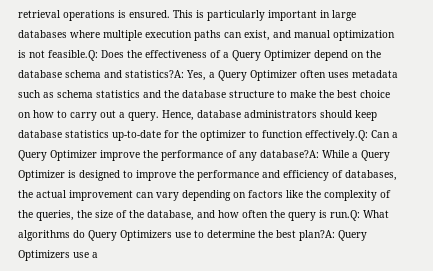retrieval operations is ensured. This is particularly important in large databases where multiple execution paths can exist, and manual optimization is not feasible.Q: Does the effectiveness of a Query Optimizer depend on the database schema and statistics?A: Yes, a Query Optimizer often uses metadata such as schema statistics and the database structure to make the best choice on how to carry out a query. Hence, database administrators should keep database statistics up-to-date for the optimizer to function effectively.Q: Can a Query Optimizer improve the performance of any database?A: While a Query Optimizer is designed to improve the performance and efficiency of databases, the actual improvement can vary depending on factors like the complexity of the queries, the size of the database, and how often the query is run.Q: What algorithms do Query Optimizers use to determine the best plan?A: Query Optimizers use a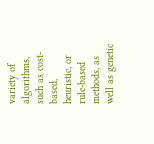variety of algorithms, such as cost-based, heuristic, or rule-based methods, as well as genetic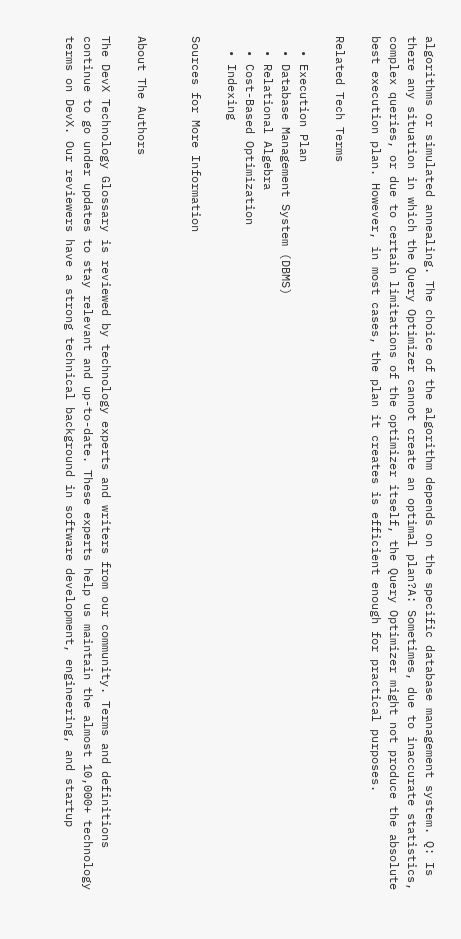algorithms or simulated annealing. The choice of the algorithm depends on the specific database management system. Q: Is there any situation in which the Query Optimizer cannot create an optimal plan?A: Sometimes, due to inaccurate statistics, complex queries, or due to certain limitations of the optimizer itself, the Query Optimizer might not produce the absolute best execution plan. However, in most cases, the plan it creates is efficient enough for practical purposes.

Related Tech Terms

  • Execution Plan
  • Database Management System (DBMS)
  • Relational Algebra
  • Cost-Based Optimization
  • Indexing

Sources for More Information


About The Authors

The DevX Technology Glossary is reviewed by technology experts and writers from our community. Terms and definitions continue to go under updates to stay relevant and up-to-date. These experts help us maintain the almost 10,000+ technology terms on DevX. Our reviewers have a strong technical background in software development, engineering, and startup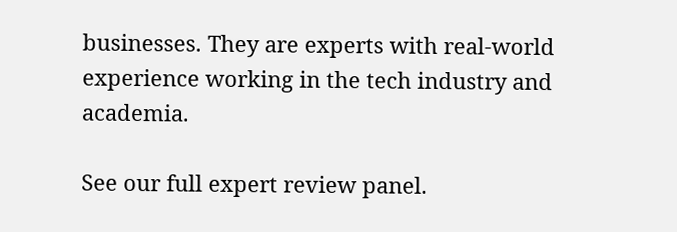businesses. They are experts with real-world experience working in the tech industry and academia.

See our full expert review panel.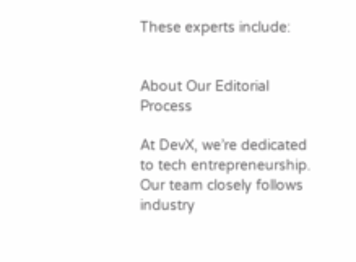These experts include:


About Our Editorial Process

At DevX, we’re dedicated to tech entrepreneurship. Our team closely follows industry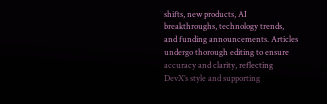shifts, new products, AI breakthroughs, technology trends, and funding announcements. Articles undergo thorough editing to ensure accuracy and clarity, reflecting DevX’s style and supporting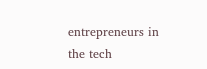entrepreneurs in the tech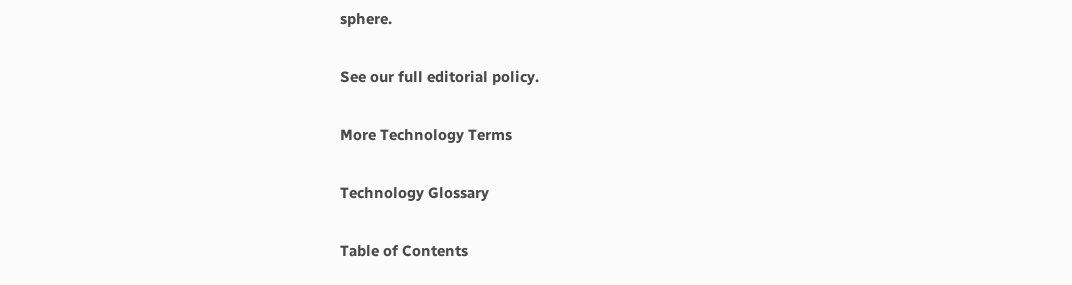sphere.

See our full editorial policy.

More Technology Terms

Technology Glossary

Table of Contents